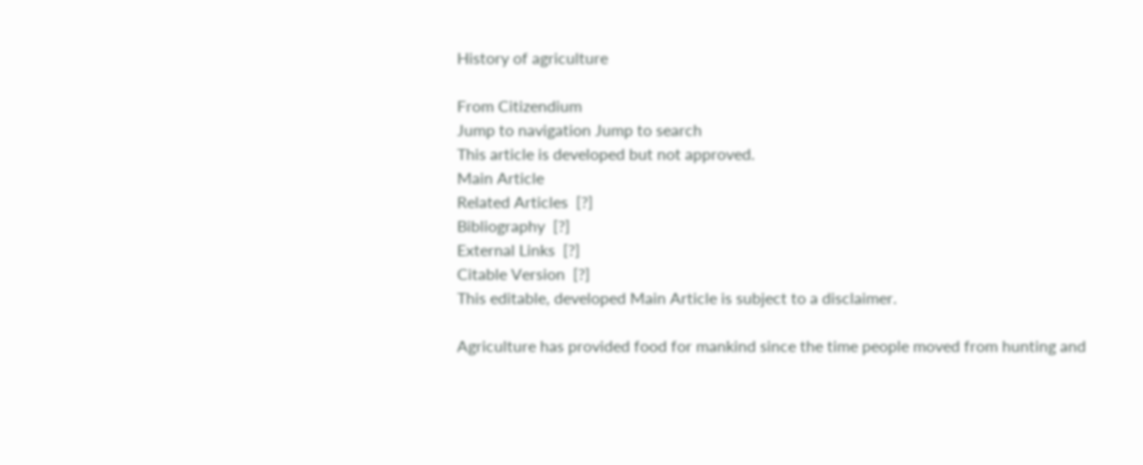History of agriculture

From Citizendium
Jump to navigation Jump to search
This article is developed but not approved.
Main Article
Related Articles  [?]
Bibliography  [?]
External Links  [?]
Citable Version  [?]
This editable, developed Main Article is subject to a disclaimer.

Agriculture has provided food for mankind since the time people moved from hunting and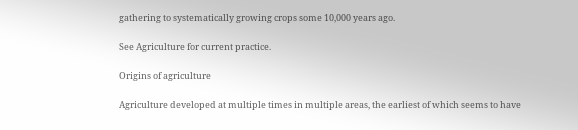gathering to systematically growing crops some 10,000 years ago.

See Agriculture for current practice.

Origins of agriculture

Agriculture developed at multiple times in multiple areas, the earliest of which seems to have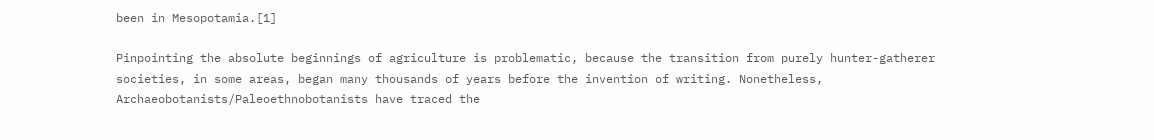been in Mesopotamia.[1]

Pinpointing the absolute beginnings of agriculture is problematic, because the transition from purely hunter-gatherer societies, in some areas, began many thousands of years before the invention of writing. Nonetheless, Archaeobotanists/Paleoethnobotanists have traced the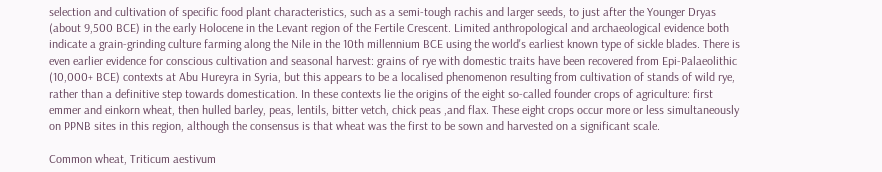selection and cultivation of specific food plant characteristics, such as a semi-tough rachis and larger seeds, to just after the Younger Dryas (about 9,500 BCE) in the early Holocene in the Levant region of the Fertile Crescent. Limited anthropological and archaeological evidence both indicate a grain-grinding culture farming along the Nile in the 10th millennium BCE using the world's earliest known type of sickle blades. There is even earlier evidence for conscious cultivation and seasonal harvest: grains of rye with domestic traits have been recovered from Epi-Palaeolithic (10,000+ BCE) contexts at Abu Hureyra in Syria, but this appears to be a localised phenomenon resulting from cultivation of stands of wild rye, rather than a definitive step towards domestication. In these contexts lie the origins of the eight so-called founder crops of agriculture: first emmer and einkorn wheat, then hulled barley, peas, lentils, bitter vetch, chick peas ,and flax. These eight crops occur more or less simultaneously on PPNB sites in this region, although the consensus is that wheat was the first to be sown and harvested on a significant scale.

Common wheat, Triticum aestivum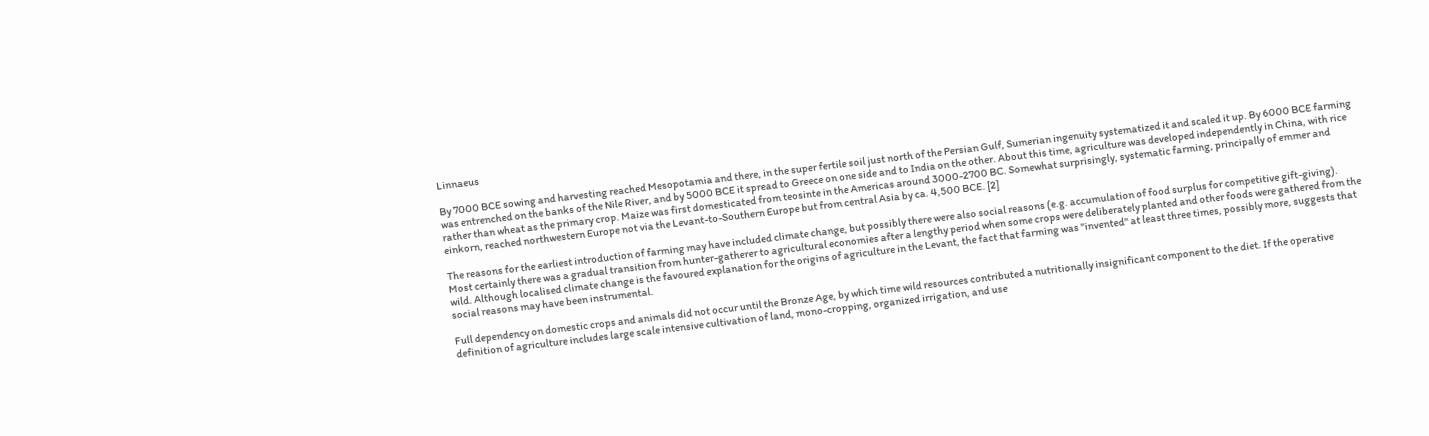Linnaeus

By 7000 BCE sowing and harvesting reached Mesopotamia and there, in the super fertile soil just north of the Persian Gulf, Sumerian ingenuity systematized it and scaled it up. By 6000 BCE farming was entrenched on the banks of the Nile River, and by 5000 BCE it spread to Greece on one side and to India on the other. About this time, agriculture was developed independently in China, with rice rather than wheat as the primary crop. Maize was first domesticated from teosinte in the Americas around 3000-2700 BC. Somewhat surprisingly, systematic farming, principally of emmer and einkorn, reached northwestern Europe not via the Levant-to-Southern Europe but from central Asia by ca. 4,500 BCE. [2]

The reasons for the earliest introduction of farming may have included climate change, but possibly there were also social reasons (e.g. accumulation of food surplus for competitive gift-giving). Most certainly there was a gradual transition from hunter-gatherer to agricultural economies after a lengthy period when some crops were deliberately planted and other foods were gathered from the wild. Although localised climate change is the favoured explanation for the origins of agriculture in the Levant, the fact that farming was "invented" at least three times, possibly more, suggests that social reasons may have been instrumental.

Full dependency on domestic crops and animals did not occur until the Bronze Age, by which time wild resources contributed a nutritionally insignificant component to the diet. If the operative definition of agriculture includes large scale intensive cultivation of land, mono-cropping, organized irrigation, and use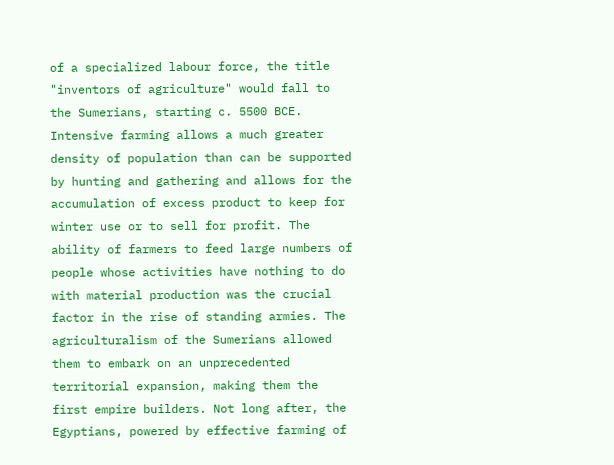of a specialized labour force, the title "inventors of agriculture" would fall to the Sumerians, starting c. 5500 BCE. Intensive farming allows a much greater density of population than can be supported by hunting and gathering and allows for the accumulation of excess product to keep for winter use or to sell for profit. The ability of farmers to feed large numbers of people whose activities have nothing to do with material production was the crucial factor in the rise of standing armies. The agriculturalism of the Sumerians allowed them to embark on an unprecedented territorial expansion, making them the first empire builders. Not long after, the Egyptians, powered by effective farming of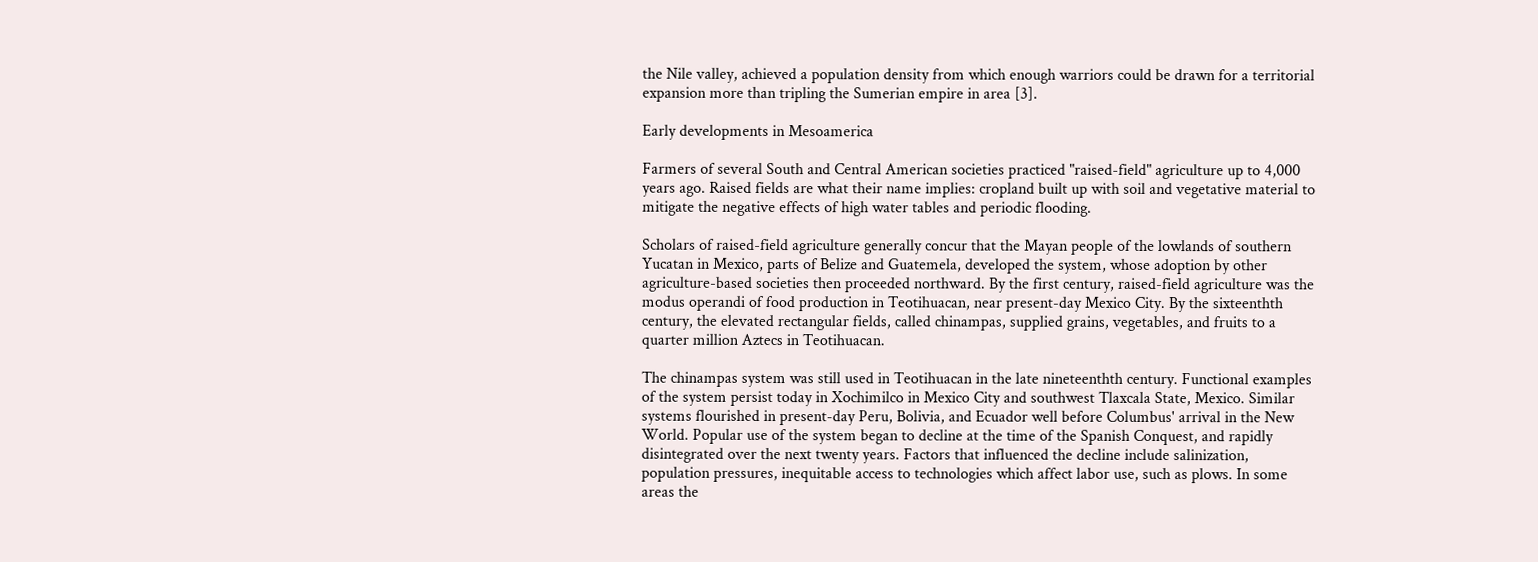the Nile valley, achieved a population density from which enough warriors could be drawn for a territorial expansion more than tripling the Sumerian empire in area [3].

Early developments in Mesoamerica

Farmers of several South and Central American societies practiced "raised-field" agriculture up to 4,000 years ago. Raised fields are what their name implies: cropland built up with soil and vegetative material to mitigate the negative effects of high water tables and periodic flooding.

Scholars of raised-field agriculture generally concur that the Mayan people of the lowlands of southern Yucatan in Mexico, parts of Belize and Guatemela, developed the system, whose adoption by other agriculture-based societies then proceeded northward. By the first century, raised-field agriculture was the modus operandi of food production in Teotihuacan, near present-day Mexico City. By the sixteenthth century, the elevated rectangular fields, called chinampas, supplied grains, vegetables, and fruits to a quarter million Aztecs in Teotihuacan.

The chinampas system was still used in Teotihuacan in the late nineteenthth century. Functional examples of the system persist today in Xochimilco in Mexico City and southwest Tlaxcala State, Mexico. Similar systems flourished in present-day Peru, Bolivia, and Ecuador well before Columbus' arrival in the New World. Popular use of the system began to decline at the time of the Spanish Conquest, and rapidly disintegrated over the next twenty years. Factors that influenced the decline include salinization, population pressures, inequitable access to technologies which affect labor use, such as plows. In some areas the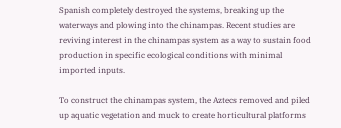Spanish completely destroyed the systems, breaking up the waterways and plowing into the chinampas. Recent studies are reviving interest in the chinampas system as a way to sustain food production in specific ecological conditions with minimal imported inputs.

To construct the chinampas system, the Aztecs removed and piled up aquatic vegetation and muck to create horticultural platforms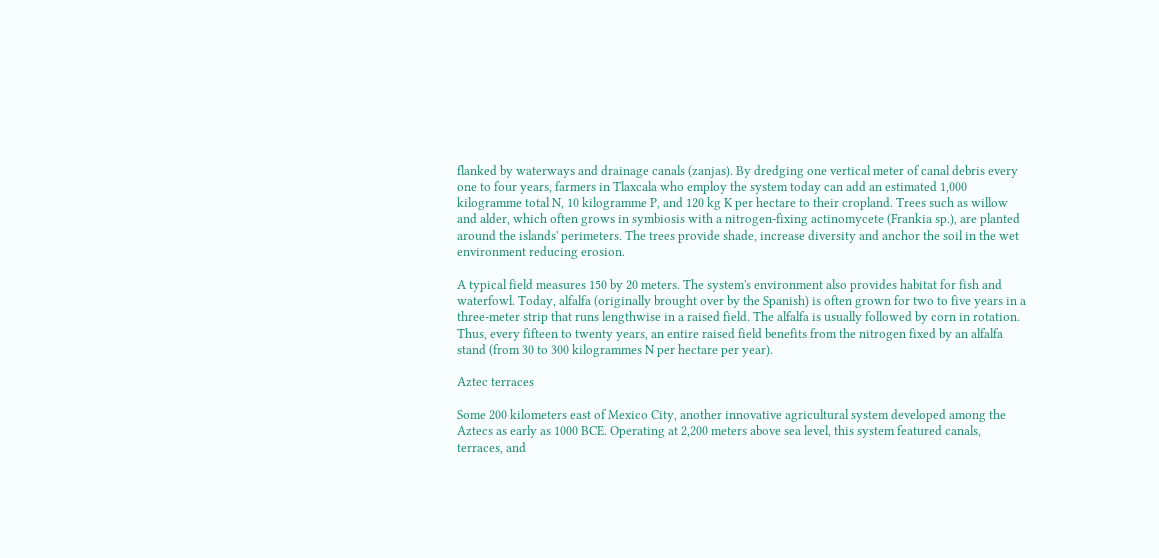flanked by waterways and drainage canals (zanjas). By dredging one vertical meter of canal debris every one to four years, farmers in Tlaxcala who employ the system today can add an estimated 1,000 kilogramme total N, 10 kilogramme P, and 120 kg K per hectare to their cropland. Trees such as willow and alder, which often grows in symbiosis with a nitrogen-fixing actinomycete (Frankia sp.), are planted around the islands' perimeters. The trees provide shade, increase diversity and anchor the soil in the wet environment reducing erosion.

A typical field measures 150 by 20 meters. The system's environment also provides habitat for fish and waterfowl. Today, alfalfa (originally brought over by the Spanish) is often grown for two to five years in a three-meter strip that runs lengthwise in a raised field. The alfalfa is usually followed by corn in rotation. Thus, every fifteen to twenty years, an entire raised field benefits from the nitrogen fixed by an alfalfa stand (from 30 to 300 kilogrammes N per hectare per year).

Aztec terraces

Some 200 kilometers east of Mexico City, another innovative agricultural system developed among the Aztecs as early as 1000 BCE. Operating at 2,200 meters above sea level, this system featured canals, terraces, and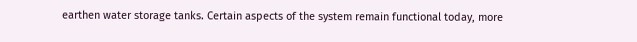earthen water storage tanks. Certain aspects of the system remain functional today, more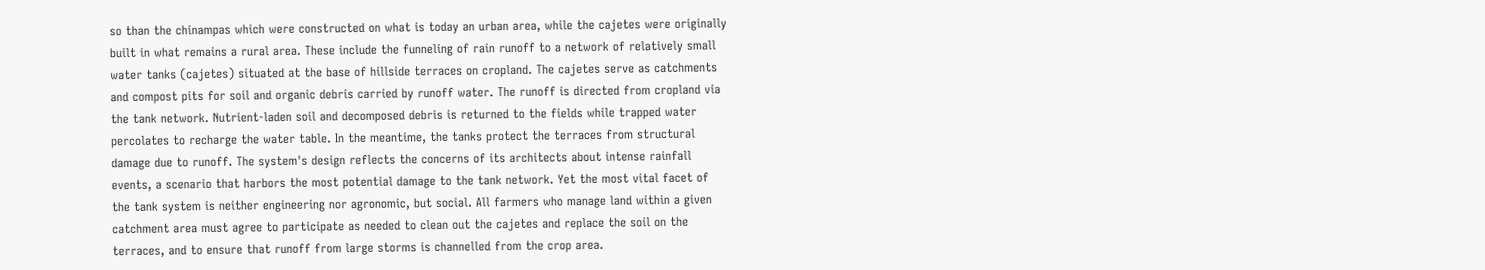so than the chinampas which were constructed on what is today an urban area, while the cajetes were originally built in what remains a rural area. These include the funneling of rain runoff to a network of relatively small water tanks (cajetes) situated at the base of hillside terraces on cropland. The cajetes serve as catchments and compost pits for soil and organic debris carried by runoff water. The runoff is directed from cropland via the tank network. Nutrient-laden soil and decomposed debris is returned to the fields while trapped water percolates to recharge the water table. In the meantime, the tanks protect the terraces from structural damage due to runoff. The system's design reflects the concerns of its architects about intense rainfall events, a scenario that harbors the most potential damage to the tank network. Yet the most vital facet of the tank system is neither engineering nor agronomic, but social. All farmers who manage land within a given catchment area must agree to participate as needed to clean out the cajetes and replace the soil on the terraces, and to ensure that runoff from large storms is channelled from the crop area.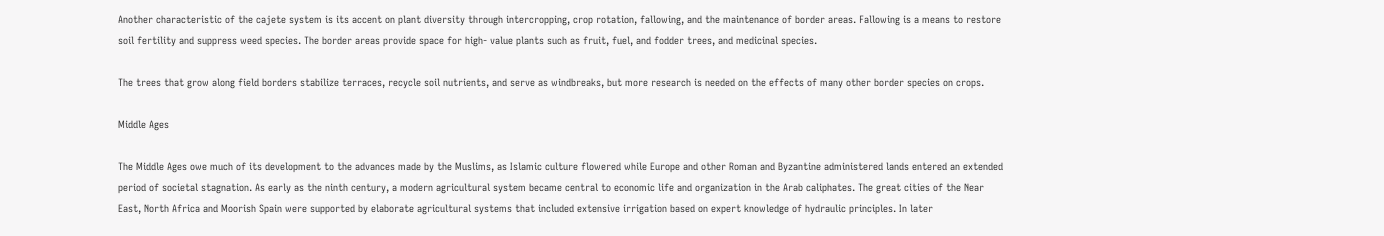Another characteristic of the cajete system is its accent on plant diversity through intercropping, crop rotation, fallowing, and the maintenance of border areas. Fallowing is a means to restore soil fertility and suppress weed species. The border areas provide space for high- value plants such as fruit, fuel, and fodder trees, and medicinal species.

The trees that grow along field borders stabilize terraces, recycle soil nutrients, and serve as windbreaks, but more research is needed on the effects of many other border species on crops.

Middle Ages

The Middle Ages owe much of its development to the advances made by the Muslims, as Islamic culture flowered while Europe and other Roman and Byzantine administered lands entered an extended period of societal stagnation. As early as the ninth century, a modern agricultural system became central to economic life and organization in the Arab caliphates. The great cities of the Near East, North Africa and Moorish Spain were supported by elaborate agricultural systems that included extensive irrigation based on expert knowledge of hydraulic principles. In later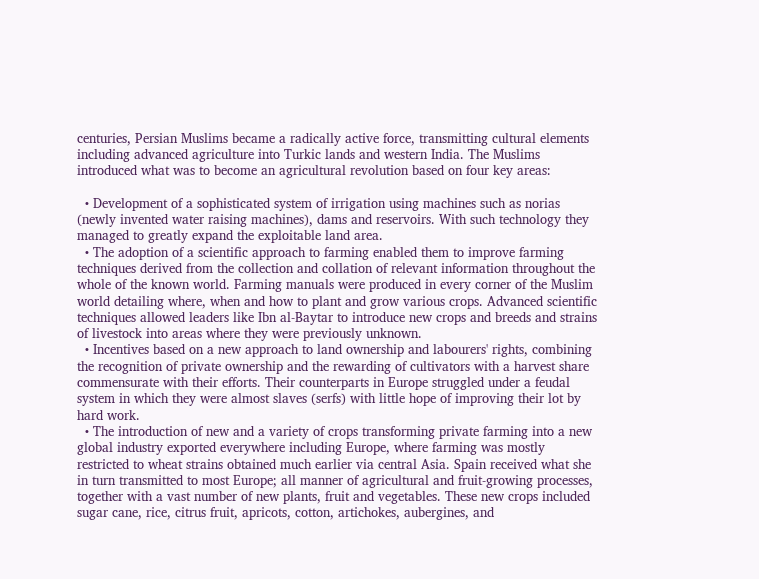centuries, Persian Muslims became a radically active force, transmitting cultural elements including advanced agriculture into Turkic lands and western India. The Muslims introduced what was to become an agricultural revolution based on four key areas:

  • Development of a sophisticated system of irrigation using machines such as norias (newly invented water raising machines), dams and reservoirs. With such technology they managed to greatly expand the exploitable land area.
  • The adoption of a scientific approach to farming enabled them to improve farming techniques derived from the collection and collation of relevant information throughout the whole of the known world. Farming manuals were produced in every corner of the Muslim world detailing where, when and how to plant and grow various crops. Advanced scientific techniques allowed leaders like Ibn al-Baytar to introduce new crops and breeds and strains of livestock into areas where they were previously unknown.
  • Incentives based on a new approach to land ownership and labourers' rights, combining the recognition of private ownership and the rewarding of cultivators with a harvest share commensurate with their efforts. Their counterparts in Europe struggled under a feudal system in which they were almost slaves (serfs) with little hope of improving their lot by hard work.
  • The introduction of new and a variety of crops transforming private farming into a new global industry exported everywhere including Europe, where farming was mostly restricted to wheat strains obtained much earlier via central Asia. Spain received what she in turn transmitted to most Europe; all manner of agricultural and fruit-growing processes, together with a vast number of new plants, fruit and vegetables. These new crops included sugar cane, rice, citrus fruit, apricots, cotton, artichokes, aubergines, and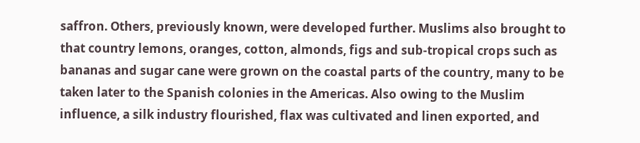saffron. Others, previously known, were developed further. Muslims also brought to that country lemons, oranges, cotton, almonds, figs and sub-tropical crops such as bananas and sugar cane were grown on the coastal parts of the country, many to be taken later to the Spanish colonies in the Americas. Also owing to the Muslim influence, a silk industry flourished, flax was cultivated and linen exported, and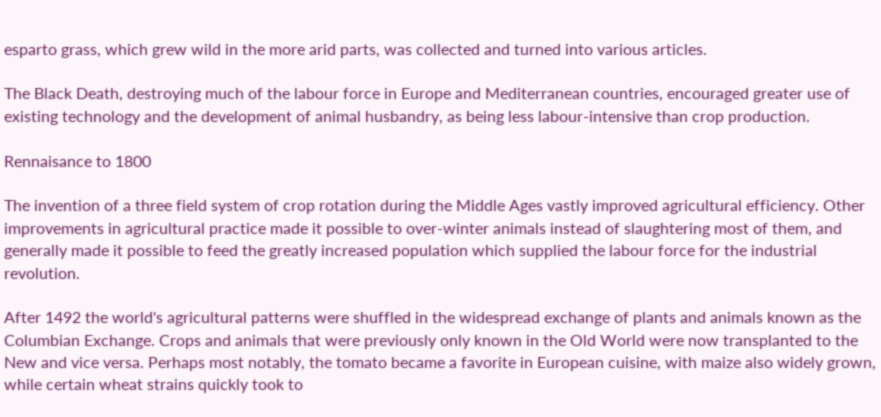esparto grass, which grew wild in the more arid parts, was collected and turned into various articles.

The Black Death, destroying much of the labour force in Europe and Mediterranean countries, encouraged greater use of existing technology and the development of animal husbandry, as being less labour-intensive than crop production.

Rennaisance to 1800

The invention of a three field system of crop rotation during the Middle Ages vastly improved agricultural efficiency. Other improvements in agricultural practice made it possible to over-winter animals instead of slaughtering most of them, and generally made it possible to feed the greatly increased population which supplied the labour force for the industrial revolution.

After 1492 the world's agricultural patterns were shuffled in the widespread exchange of plants and animals known as the Columbian Exchange. Crops and animals that were previously only known in the Old World were now transplanted to the New and vice versa. Perhaps most notably, the tomato became a favorite in European cuisine, with maize also widely grown, while certain wheat strains quickly took to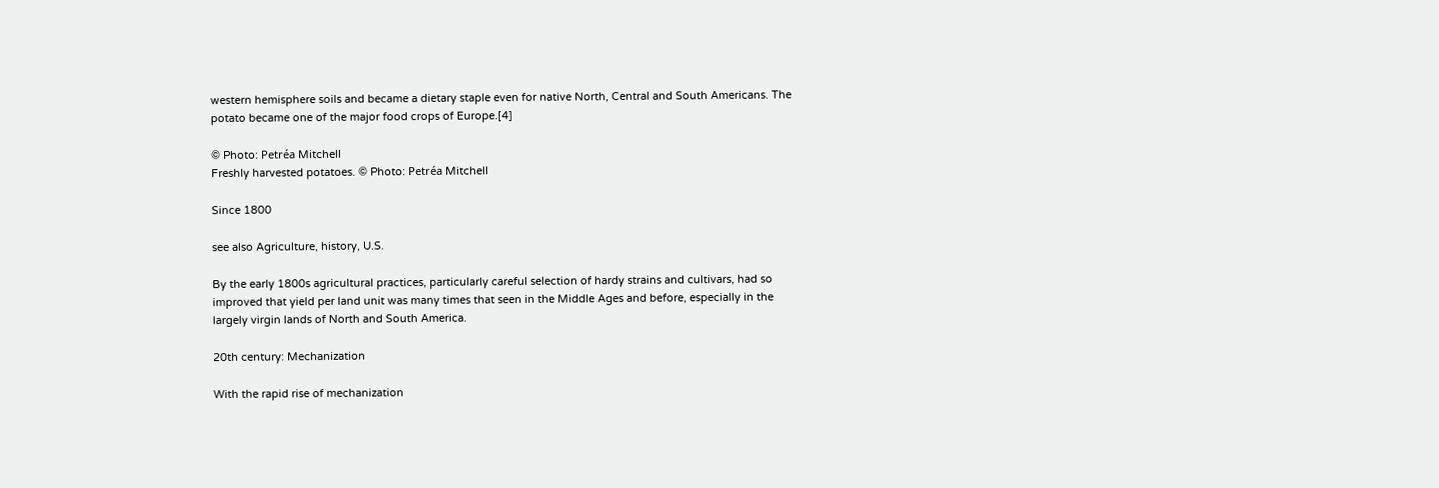western hemisphere soils and became a dietary staple even for native North, Central and South Americans. The potato became one of the major food crops of Europe.[4]

© Photo: Petréa Mitchell
Freshly harvested potatoes. © Photo: Petréa Mitchell

Since 1800

see also Agriculture, history, U.S.

By the early 1800s agricultural practices, particularly careful selection of hardy strains and cultivars, had so improved that yield per land unit was many times that seen in the Middle Ages and before, especially in the largely virgin lands of North and South America.

20th century: Mechanization

With the rapid rise of mechanization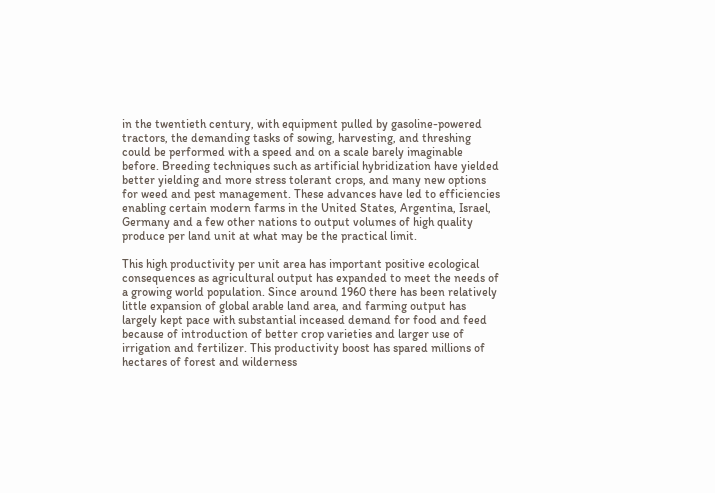in the twentieth century, with equipment pulled by gasoline-powered tractors, the demanding tasks of sowing, harvesting, and threshing could be performed with a speed and on a scale barely imaginable before. Breeding techniques such as artificial hybridization have yielded better yielding and more stress tolerant crops, and many new options for weed and pest management. These advances have led to efficiencies enabling certain modern farms in the United States, Argentina, Israel, Germany and a few other nations to output volumes of high quality produce per land unit at what may be the practical limit.

This high productivity per unit area has important positive ecological consequences as agricultural output has expanded to meet the needs of a growing world population. Since around 1960 there has been relatively little expansion of global arable land area, and farming output has largely kept pace with substantial inceased demand for food and feed because of introduction of better crop varieties and larger use of irrigation and fertilizer. This productivity boost has spared millions of hectares of forest and wilderness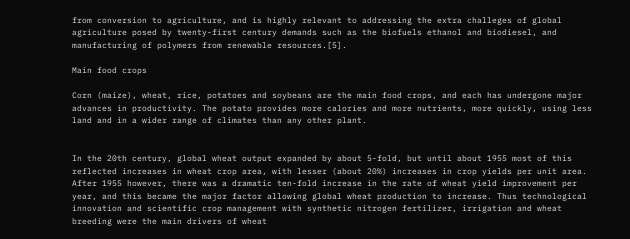from conversion to agriculture, and is highly relevant to addressing the extra challeges of global agriculture posed by twenty-first century demands such as the biofuels ethanol and biodiesel, and manufacturing of polymers from renewable resources.[5].

Main food crops

Corn (maize), wheat, rice, potatoes and soybeans are the main food crops, and each has undergone major advances in productivity. The potato provides more calories and more nutrients, more quickly, using less land and in a wider range of climates than any other plant.


In the 20th century, global wheat output expanded by about 5-fold, but until about 1955 most of this reflected increases in wheat crop area, with lesser (about 20%) increases in crop yields per unit area. After 1955 however, there was a dramatic ten-fold increase in the rate of wheat yield improvement per year, and this became the major factor allowing global wheat production to increase. Thus technological innovation and scientific crop management with synthetic nitrogen fertilizer, irrigation and wheat breeding were the main drivers of wheat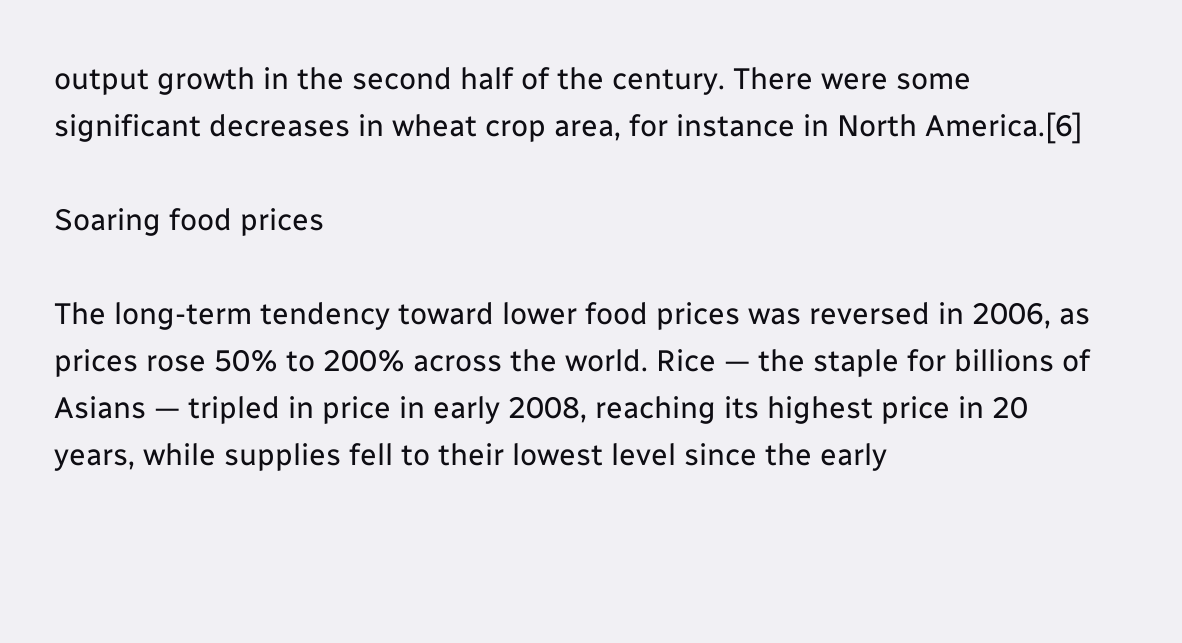output growth in the second half of the century. There were some significant decreases in wheat crop area, for instance in North America.[6]

Soaring food prices

The long-term tendency toward lower food prices was reversed in 2006, as prices rose 50% to 200% across the world. Rice — the staple for billions of Asians — tripled in price in early 2008, reaching its highest price in 20 years, while supplies fell to their lowest level since the early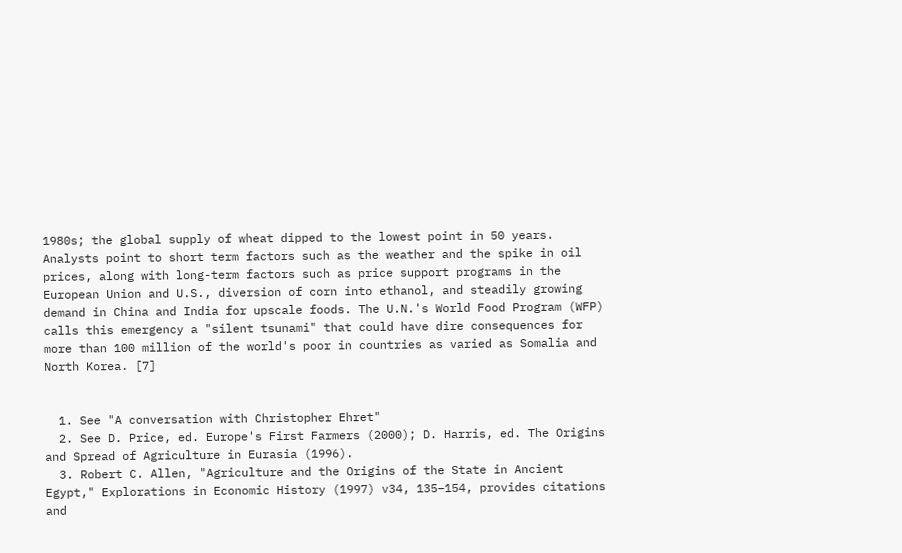1980s; the global supply of wheat dipped to the lowest point in 50 years. Analysts point to short term factors such as the weather and the spike in oil prices, along with long-term factors such as price support programs in the European Union and U.S., diversion of corn into ethanol, and steadily growing demand in China and India for upscale foods. The U.N.'s World Food Program (WFP) calls this emergency a "silent tsunami" that could have dire consequences for more than 100 million of the world's poor in countries as varied as Somalia and North Korea. [7]


  1. See "A conversation with Christopher Ehret"
  2. See D. Price, ed. Europe's First Farmers (2000); D. Harris, ed. The Origins and Spread of Agriculture in Eurasia (1996).
  3. Robert C. Allen, "Agriculture and the Origins of the State in Ancient Egypt," Explorations in Economic History (1997) v34, 135–154, provides citations and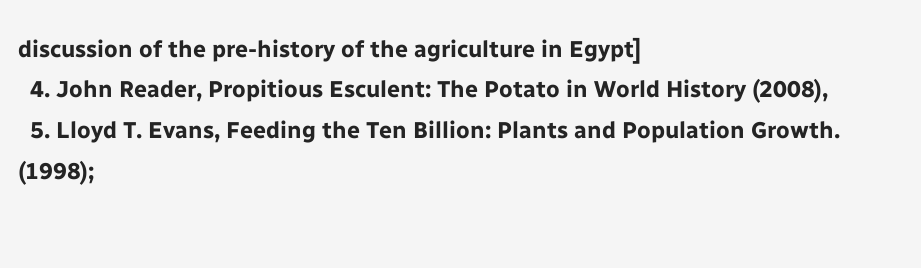discussion of the pre-history of the agriculture in Egypt]
  4. John Reader, Propitious Esculent: The Potato in World History (2008),
  5. Lloyd T. Evans, Feeding the Ten Billion: Plants and Population Growth. (1998);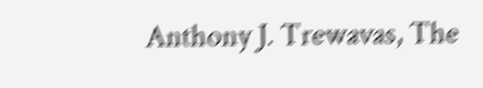Anthony J. Trewavas, The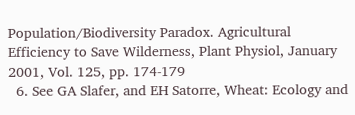Population/Biodiversity Paradox. Agricultural Efficiency to Save Wilderness, Plant Physiol, January 2001, Vol. 125, pp. 174-179
  6. See GA Slafer, and EH Satorre, Wheat: Ecology and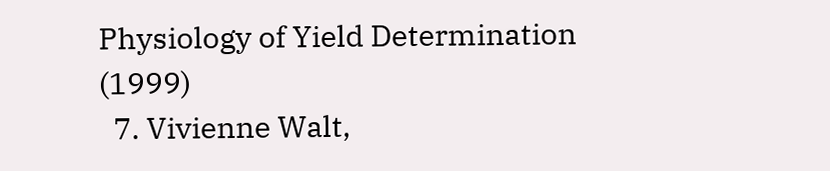Physiology of Yield Determination (1999)
  7. Vivienne Walt,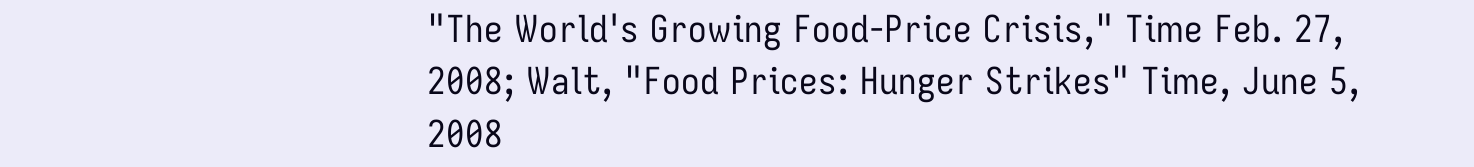"The World's Growing Food-Price Crisis," Time Feb. 27, 2008; Walt, "Food Prices: Hunger Strikes" Time, June 5, 2008